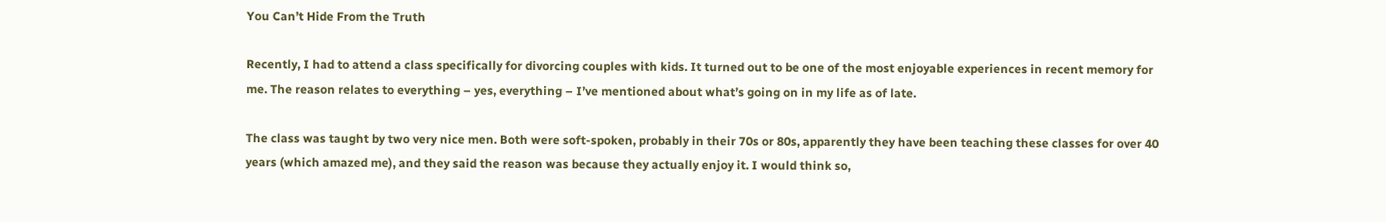You Can’t Hide From the Truth

Recently, I had to attend a class specifically for divorcing couples with kids. It turned out to be one of the most enjoyable experiences in recent memory for me. The reason relates to everything – yes, everything – I’ve mentioned about what’s going on in my life as of late.

The class was taught by two very nice men. Both were soft-spoken, probably in their 70s or 80s, apparently they have been teaching these classes for over 40 years (which amazed me), and they said the reason was because they actually enjoy it. I would think so,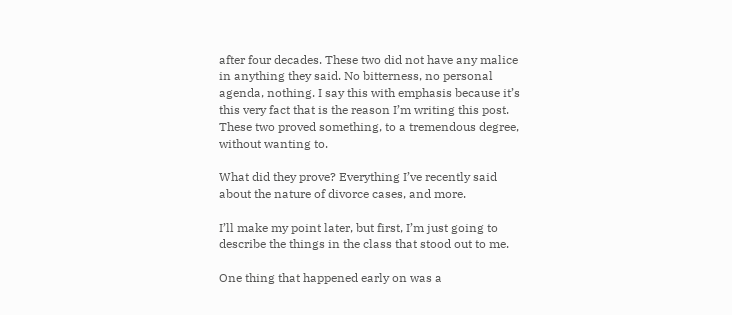after four decades. These two did not have any malice in anything they said. No bitterness, no personal agenda, nothing. I say this with emphasis because it’s this very fact that is the reason I’m writing this post. These two proved something, to a tremendous degree, without wanting to.

What did they prove? Everything I’ve recently said about the nature of divorce cases, and more.

I’ll make my point later, but first, I’m just going to describe the things in the class that stood out to me.

One thing that happened early on was a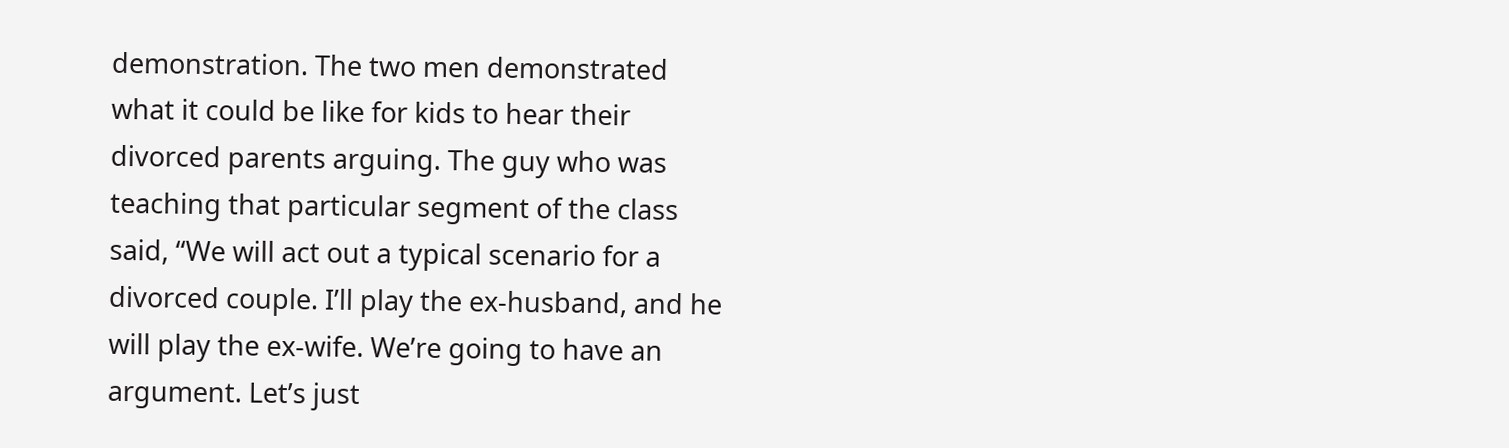demonstration. The two men demonstrated what it could be like for kids to hear their divorced parents arguing. The guy who was teaching that particular segment of the class said, “We will act out a typical scenario for a divorced couple. I’ll play the ex-husband, and he will play the ex-wife. We’re going to have an argument. Let’s just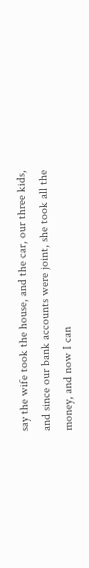say the wife took the house, and the car, our three kids, and since our bank accounts were joint, she took all the money, and now I can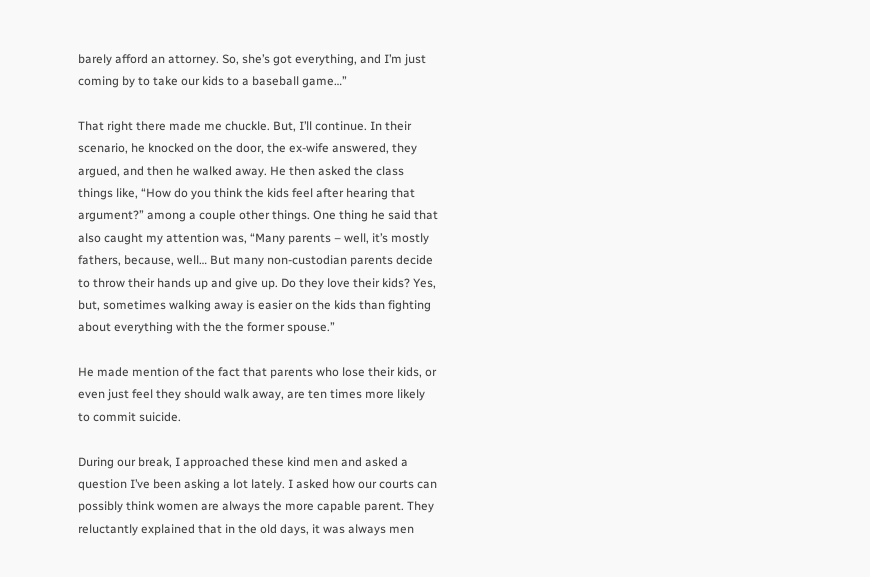barely afford an attorney. So, she’s got everything, and I’m just coming by to take our kids to a baseball game…”

That right there made me chuckle. But, I’ll continue. In their scenario, he knocked on the door, the ex-wife answered, they argued, and then he walked away. He then asked the class things like, “How do you think the kids feel after hearing that argument?” among a couple other things. One thing he said that also caught my attention was, “Many parents – well, it’s mostly fathers, because, well… But many non-custodian parents decide to throw their hands up and give up. Do they love their kids? Yes, but, sometimes walking away is easier on the kids than fighting about everything with the the former spouse.”

He made mention of the fact that parents who lose their kids, or even just feel they should walk away, are ten times more likely to commit suicide.

During our break, I approached these kind men and asked a question I’ve been asking a lot lately. I asked how our courts can possibly think women are always the more capable parent. They reluctantly explained that in the old days, it was always men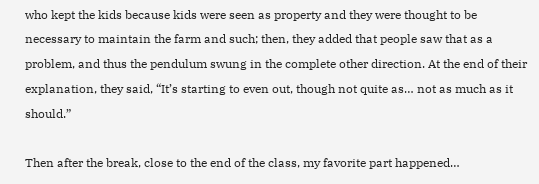who kept the kids because kids were seen as property and they were thought to be necessary to maintain the farm and such; then, they added that people saw that as a problem, and thus the pendulum swung in the complete other direction. At the end of their explanation, they said, “It’s starting to even out, though not quite as… not as much as it should.”

Then after the break, close to the end of the class, my favorite part happened…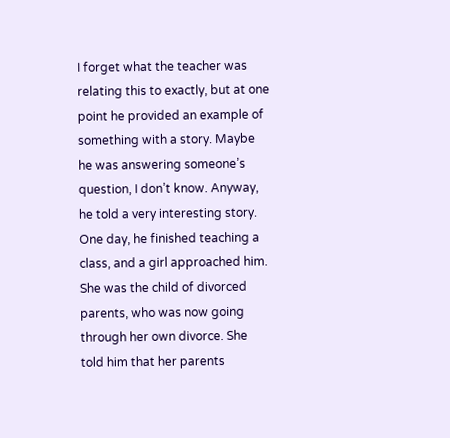I forget what the teacher was relating this to exactly, but at one point he provided an example of something with a story. Maybe he was answering someone’s question, I don’t know. Anyway, he told a very interesting story. One day, he finished teaching a class, and a girl approached him. She was the child of divorced parents, who was now going through her own divorce. She told him that her parents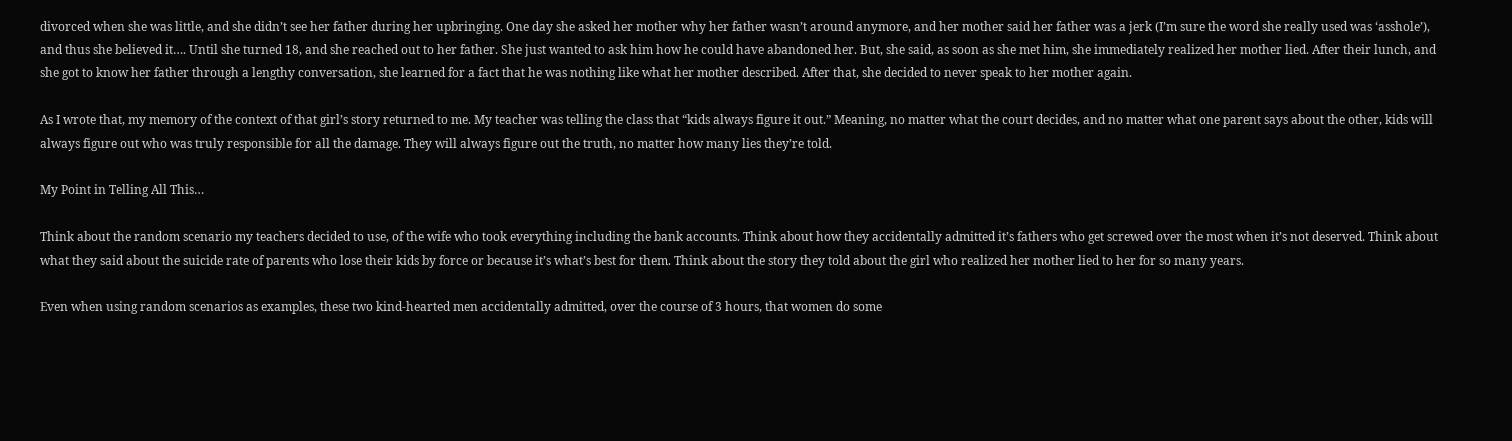divorced when she was little, and she didn’t see her father during her upbringing. One day she asked her mother why her father wasn’t around anymore, and her mother said her father was a jerk (I’m sure the word she really used was ‘asshole’), and thus she believed it…. Until she turned 18, and she reached out to her father. She just wanted to ask him how he could have abandoned her. But, she said, as soon as she met him, she immediately realized her mother lied. After their lunch, and she got to know her father through a lengthy conversation, she learned for a fact that he was nothing like what her mother described. After that, she decided to never speak to her mother again.

As I wrote that, my memory of the context of that girl’s story returned to me. My teacher was telling the class that “kids always figure it out.” Meaning, no matter what the court decides, and no matter what one parent says about the other, kids will always figure out who was truly responsible for all the damage. They will always figure out the truth, no matter how many lies they’re told.

My Point in Telling All This…

Think about the random scenario my teachers decided to use, of the wife who took everything including the bank accounts. Think about how they accidentally admitted it’s fathers who get screwed over the most when it’s not deserved. Think about what they said about the suicide rate of parents who lose their kids by force or because it’s what’s best for them. Think about the story they told about the girl who realized her mother lied to her for so many years.

Even when using random scenarios as examples, these two kind-hearted men accidentally admitted, over the course of 3 hours, that women do some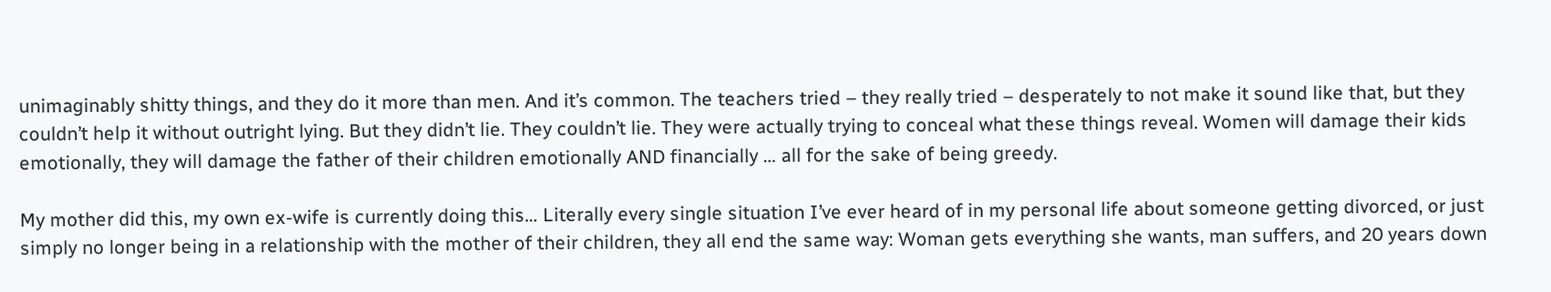unimaginably shitty things, and they do it more than men. And it’s common. The teachers tried – they really tried – desperately to not make it sound like that, but they couldn’t help it without outright lying. But they didn’t lie. They couldn’t lie. They were actually trying to conceal what these things reveal. Women will damage their kids emotionally, they will damage the father of their children emotionally AND financially … all for the sake of being greedy.

My mother did this, my own ex-wife is currently doing this… Literally every single situation I’ve ever heard of in my personal life about someone getting divorced, or just simply no longer being in a relationship with the mother of their children, they all end the same way: Woman gets everything she wants, man suffers, and 20 years down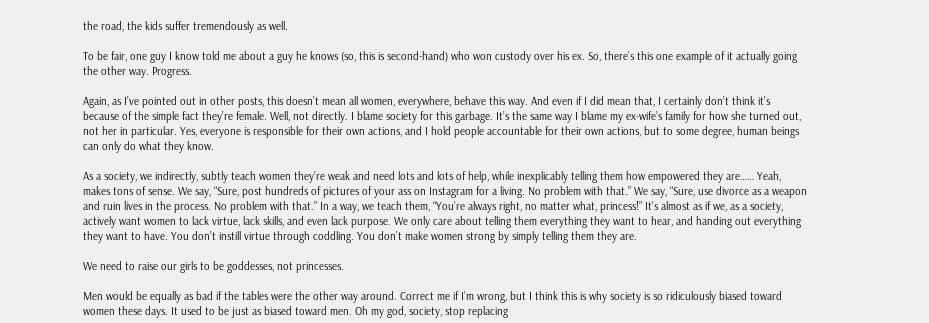the road, the kids suffer tremendously as well.

To be fair, one guy I know told me about a guy he knows (so, this is second-hand) who won custody over his ex. So, there’s this one example of it actually going the other way. Progress.

Again, as I’ve pointed out in other posts, this doesn’t mean all women, everywhere, behave this way. And even if I did mean that, I certainly don’t think it’s because of the simple fact they’re female. Well, not directly. I blame society for this garbage. It’s the same way I blame my ex-wife’s family for how she turned out, not her in particular. Yes, everyone is responsible for their own actions, and I hold people accountable for their own actions, but to some degree, human beings can only do what they know.

As a society, we indirectly, subtly teach women they’re weak and need lots and lots of help, while inexplicably telling them how empowered they are…… Yeah, makes tons of sense. We say, “Sure, post hundreds of pictures of your ass on Instagram for a living. No problem with that.” We say, “Sure, use divorce as a weapon and ruin lives in the process. No problem with that.” In a way, we teach them, “You’re always right, no matter what, princess!” It’s almost as if we, as a society, actively want women to lack virtue, lack skills, and even lack purpose. We only care about telling them everything they want to hear, and handing out everything they want to have. You don’t instill virtue through coddling. You don’t make women strong by simply telling them they are.

We need to raise our girls to be goddesses, not princesses.

Men would be equally as bad if the tables were the other way around. Correct me if I’m wrong, but I think this is why society is so ridiculously biased toward women these days. It used to be just as biased toward men. Oh my god, society, stop replacing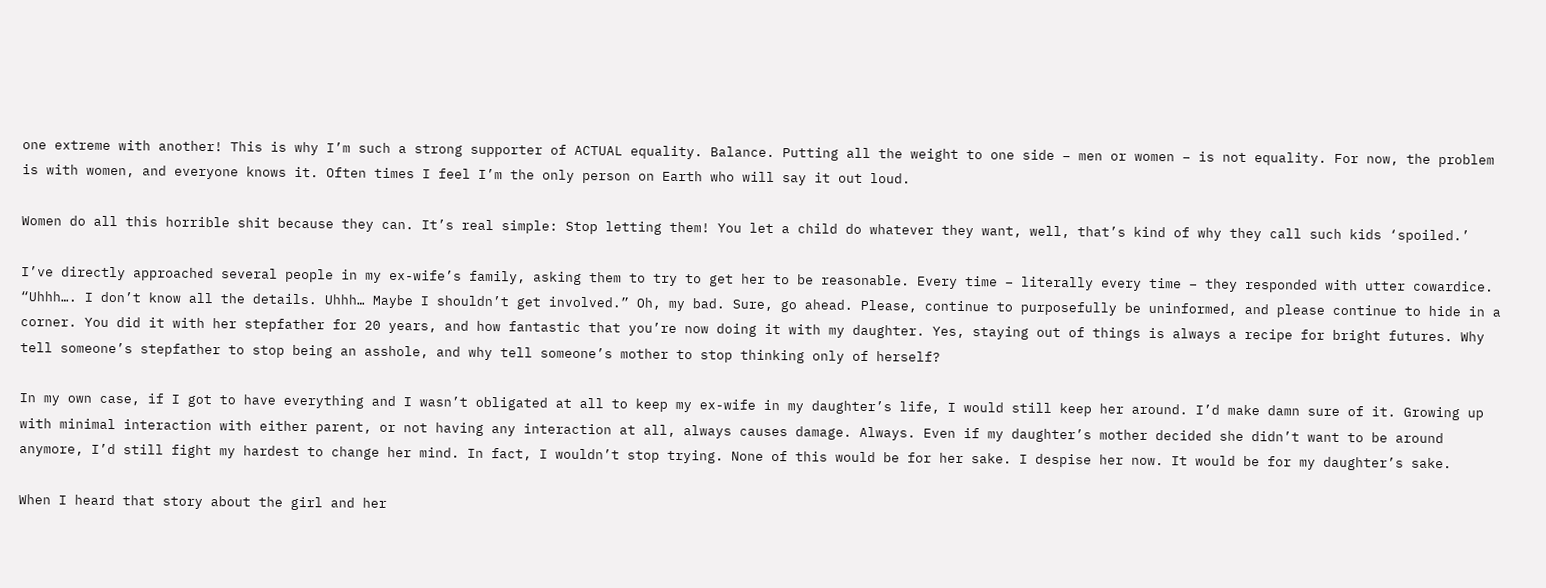one extreme with another! This is why I’m such a strong supporter of ACTUAL equality. Balance. Putting all the weight to one side – men or women – is not equality. For now, the problem is with women, and everyone knows it. Often times I feel I’m the only person on Earth who will say it out loud.

Women do all this horrible shit because they can. It’s real simple: Stop letting them! You let a child do whatever they want, well, that’s kind of why they call such kids ‘spoiled.’

I’ve directly approached several people in my ex-wife’s family, asking them to try to get her to be reasonable. Every time – literally every time – they responded with utter cowardice. “Uhhh…. I don’t know all the details. Uhhh… Maybe I shouldn’t get involved.” Oh, my bad. Sure, go ahead. Please, continue to purposefully be uninformed, and please continue to hide in a corner. You did it with her stepfather for 20 years, and how fantastic that you’re now doing it with my daughter. Yes, staying out of things is always a recipe for bright futures. Why tell someone’s stepfather to stop being an asshole, and why tell someone’s mother to stop thinking only of herself?

In my own case, if I got to have everything and I wasn’t obligated at all to keep my ex-wife in my daughter’s life, I would still keep her around. I’d make damn sure of it. Growing up with minimal interaction with either parent, or not having any interaction at all, always causes damage. Always. Even if my daughter’s mother decided she didn’t want to be around anymore, I’d still fight my hardest to change her mind. In fact, I wouldn’t stop trying. None of this would be for her sake. I despise her now. It would be for my daughter’s sake.

When I heard that story about the girl and her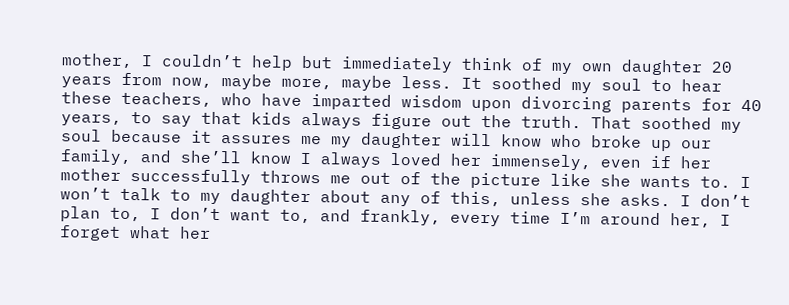mother, I couldn’t help but immediately think of my own daughter 20 years from now, maybe more, maybe less. It soothed my soul to hear these teachers, who have imparted wisdom upon divorcing parents for 40 years, to say that kids always figure out the truth. That soothed my soul because it assures me my daughter will know who broke up our family, and she’ll know I always loved her immensely, even if her mother successfully throws me out of the picture like she wants to. I won’t talk to my daughter about any of this, unless she asks. I don’t plan to, I don’t want to, and frankly, every time I’m around her, I forget what her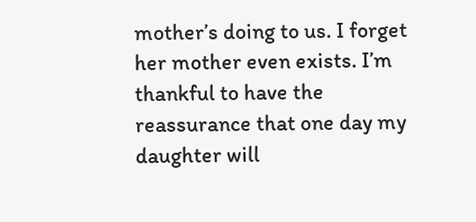mother’s doing to us. I forget her mother even exists. I’m thankful to have the reassurance that one day my daughter will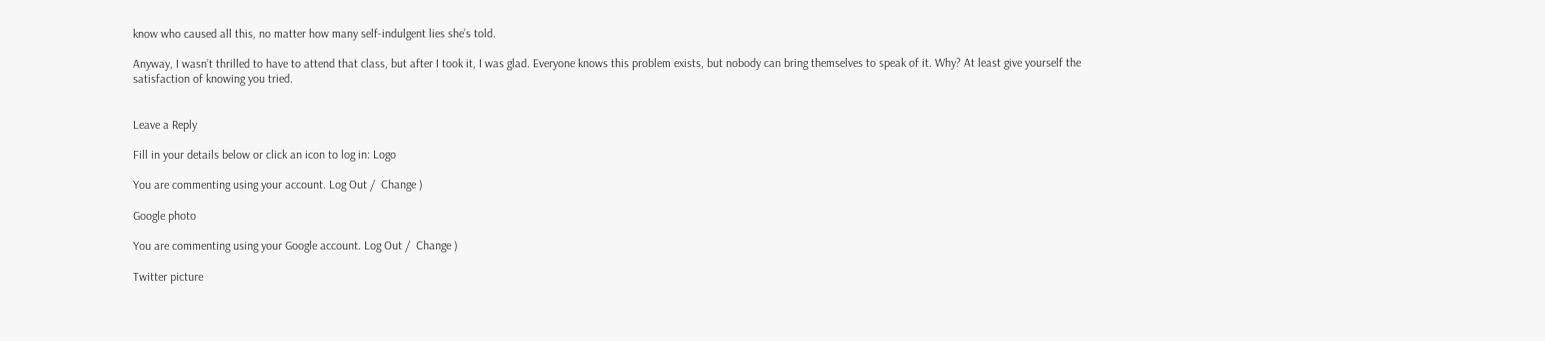know who caused all this, no matter how many self-indulgent lies she’s told.

Anyway, I wasn’t thrilled to have to attend that class, but after I took it, I was glad. Everyone knows this problem exists, but nobody can bring themselves to speak of it. Why? At least give yourself the satisfaction of knowing you tried.


Leave a Reply

Fill in your details below or click an icon to log in: Logo

You are commenting using your account. Log Out /  Change )

Google photo

You are commenting using your Google account. Log Out /  Change )

Twitter picture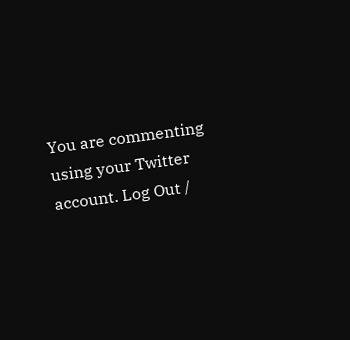You are commenting using your Twitter account. Log Out /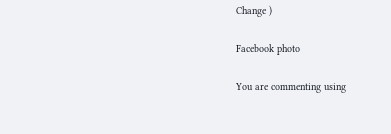Change )

Facebook photo

You are commenting using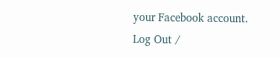your Facebook account. Log Out /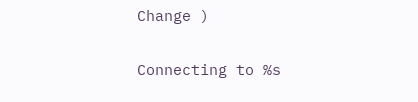Change )

Connecting to %s